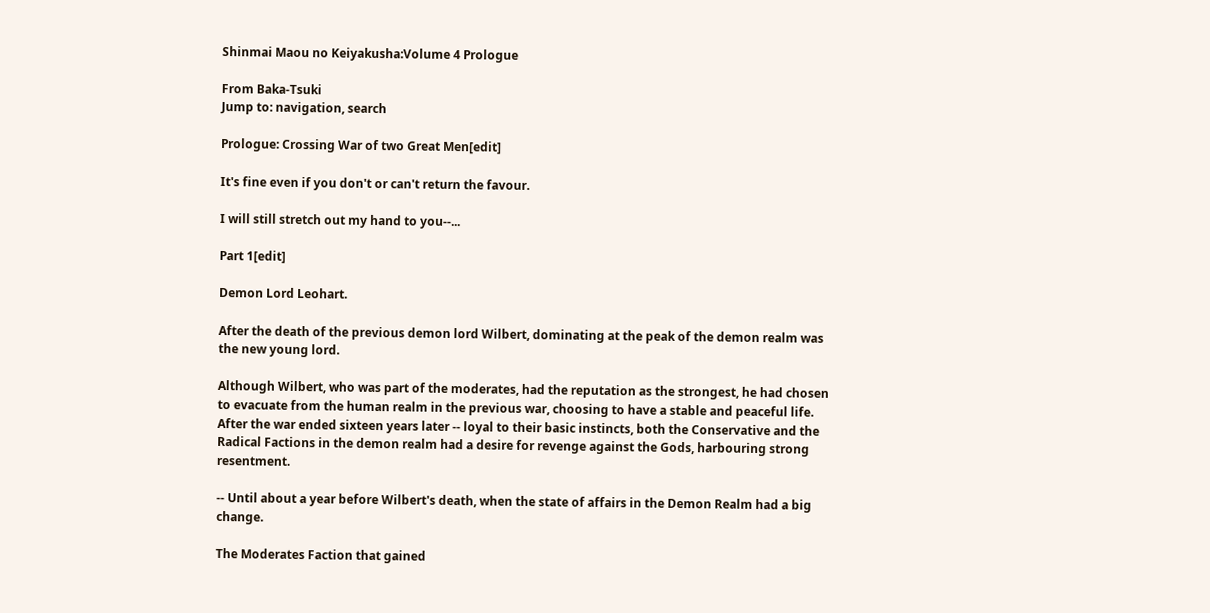Shinmai Maou no Keiyakusha:Volume 4 Prologue

From Baka-Tsuki
Jump to: navigation, search

Prologue: Crossing War of two Great Men[edit]

It's fine even if you don't or can't return the favour.

I will still stretch out my hand to you--...

Part 1[edit]

Demon Lord Leohart.

After the death of the previous demon lord Wilbert, dominating at the peak of the demon realm was the new young lord.

Although Wilbert, who was part of the moderates, had the reputation as the strongest, he had chosen to evacuate from the human realm in the previous war, choosing to have a stable and peaceful life. After the war ended sixteen years later -- loyal to their basic instincts, both the Conservative and the Radical Factions in the demon realm had a desire for revenge against the Gods, harbouring strong resentment.

-- Until about a year before Wilbert's death, when the state of affairs in the Demon Realm had a big change.

The Moderates Faction that gained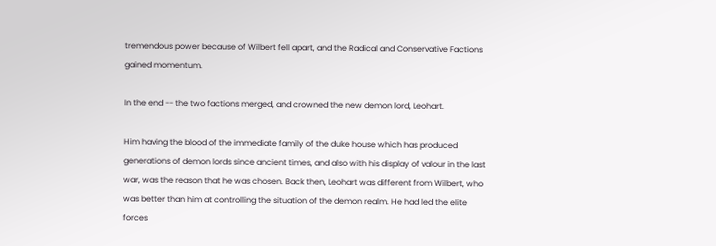tremendous power because of Wilbert fell apart, and the Radical and Conservative Factions gained momentum.

In the end -- the two factions merged, and crowned the new demon lord, Leohart.

Him having the blood of the immediate family of the duke house which has produced generations of demon lords since ancient times, and also with his display of valour in the last war, was the reason that he was chosen. Back then, Leohart was different from Wilbert, who was better than him at controlling the situation of the demon realm. He had led the elite forces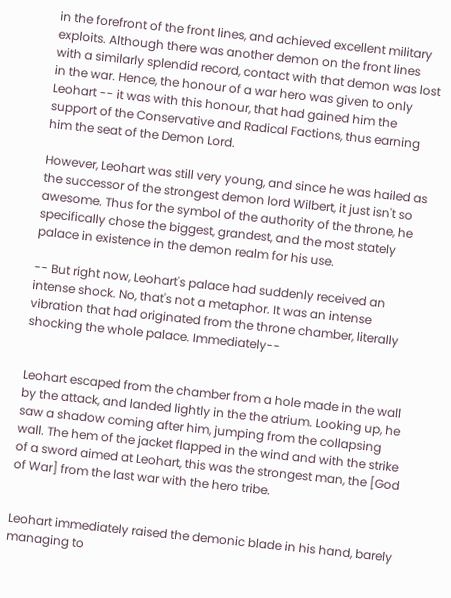in the forefront of the front lines, and achieved excellent military exploits. Although there was another demon on the front lines with a similarly splendid record, contact with that demon was lost in the war. Hence, the honour of a war hero was given to only Leohart -- it was with this honour, that had gained him the support of the Conservative and Radical Factions, thus earning him the seat of the Demon Lord.

However, Leohart was still very young, and since he was hailed as the successor of the strongest demon lord Wilbert, it just isn't so awesome. Thus for the symbol of the authority of the throne, he specifically chose the biggest, grandest, and the most stately palace in existence in the demon realm for his use.

-- But right now, Leohart's palace had suddenly received an intense shock. No, that's not a metaphor. It was an intense vibration that had originated from the throne chamber, literally shocking the whole palace. Immediately--


Leohart escaped from the chamber from a hole made in the wall by the attack, and landed lightly in the the atrium. Looking up, he saw a shadow coming after him, jumping from the collapsing wall. The hem of the jacket flapped in the wind and with the strike of a sword aimed at Leohart, this was the strongest man, the [God of War] from the last war with the hero tribe.


Leohart immediately raised the demonic blade in his hand, barely managing to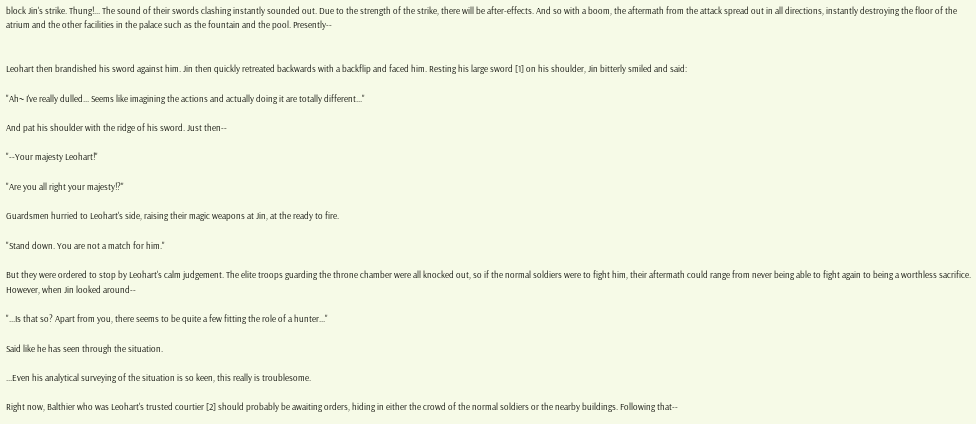block Jin's strike. Thung!... The sound of their swords clashing instantly sounded out. Due to the strength of the strike, there will be after-effects. And so with a boom, the aftermath from the attack spread out in all directions, instantly destroying the floor of the atrium and the other facilities in the palace such as the fountain and the pool. Presently--


Leohart then brandished his sword against him. Jin then quickly retreated backwards with a backflip and faced him. Resting his large sword [1] on his shoulder, Jin bitterly smiled and said:

"Ah~ I've really dulled... Seems like imagining the actions and actually doing it are totally different..."

And pat his shoulder with the ridge of his sword. Just then--

"--Your majesty Leohart!"

"Are you all right your majesty!?"

Guardsmen hurried to Leohart's side, raising their magic weapons at Jin, at the ready to fire.

"Stand down. You are not a match for him."

But they were ordered to stop by Leohart's calm judgement. The elite troops guarding the throne chamber were all knocked out, so if the normal soldiers were to fight him, their aftermath could range from never being able to fight again to being a worthless sacrifice. However, when Jin looked around--

"...Is that so? Apart from you, there seems to be quite a few fitting the role of a hunter..."

Said like he has seen through the situation.

...Even his analytical surveying of the situation is so keen, this really is troublesome.

Right now, Balthier who was Leohart's trusted courtier [2] should probably be awaiting orders, hiding in either the crowd of the normal soldiers or the nearby buildings. Following that--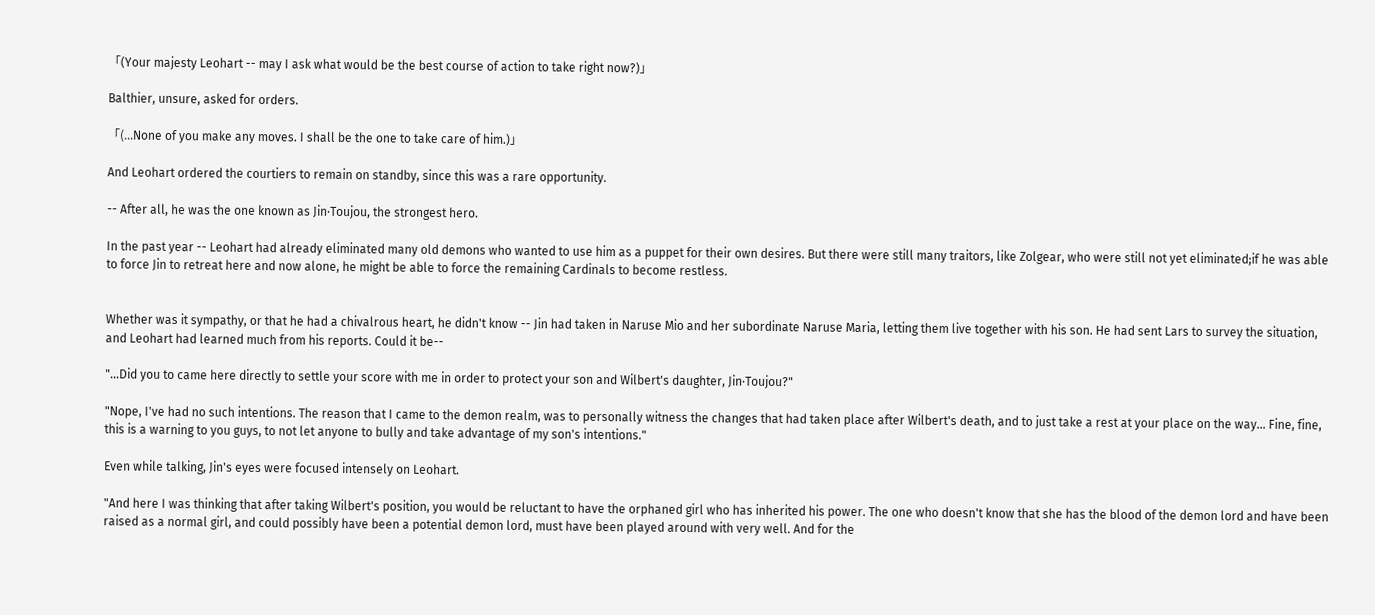「(Your majesty Leohart -- may I ask what would be the best course of action to take right now?)」

Balthier, unsure, asked for orders.

「(...None of you make any moves. I shall be the one to take care of him.)」

And Leohart ordered the courtiers to remain on standby, since this was a rare opportunity.

-- After all, he was the one known as Jin·Toujou, the strongest hero.

In the past year -- Leohart had already eliminated many old demons who wanted to use him as a puppet for their own desires. But there were still many traitors, like Zolgear, who were still not yet eliminated;if he was able to force Jin to retreat here and now alone, he might be able to force the remaining Cardinals to become restless.


Whether was it sympathy, or that he had a chivalrous heart, he didn't know -- Jin had taken in Naruse Mio and her subordinate Naruse Maria, letting them live together with his son. He had sent Lars to survey the situation, and Leohart had learned much from his reports. Could it be--

"...Did you to came here directly to settle your score with me in order to protect your son and Wilbert's daughter, Jin·Toujou?"

"Nope, I've had no such intentions. The reason that I came to the demon realm, was to personally witness the changes that had taken place after Wilbert's death, and to just take a rest at your place on the way... Fine, fine, this is a warning to you guys, to not let anyone to bully and take advantage of my son's intentions."

Even while talking, Jin's eyes were focused intensely on Leohart.

"And here I was thinking that after taking Wilbert's position, you would be reluctant to have the orphaned girl who has inherited his power. The one who doesn't know that she has the blood of the demon lord and have been raised as a normal girl, and could possibly have been a potential demon lord, must have been played around with very well. And for the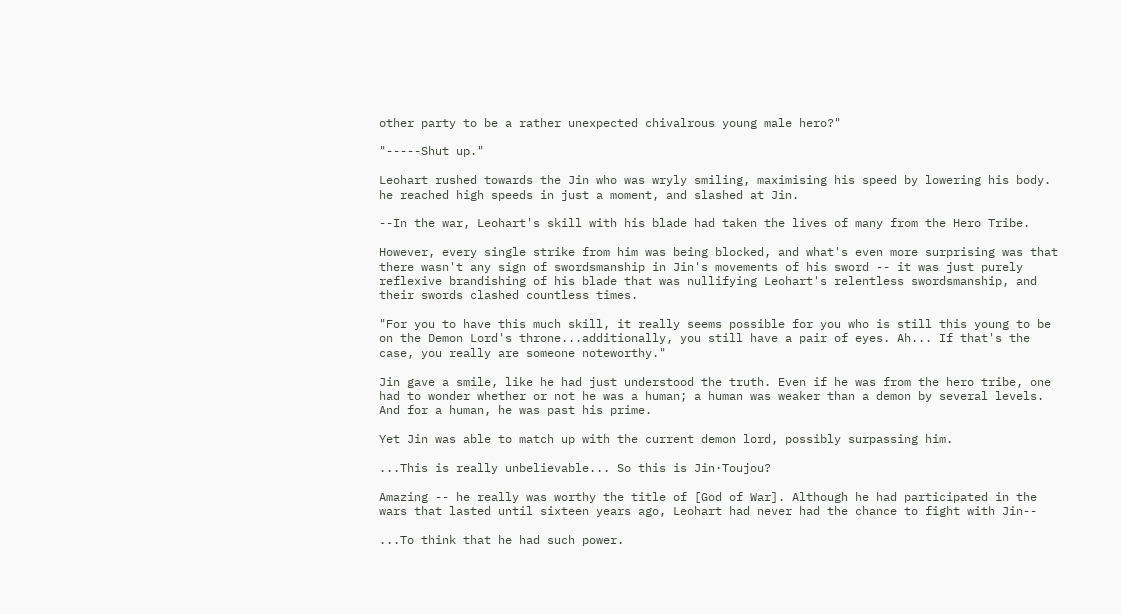other party to be a rather unexpected chivalrous young male hero?"

"-----Shut up."

Leohart rushed towards the Jin who was wryly smiling, maximising his speed by lowering his body. he reached high speeds in just a moment, and slashed at Jin.

--In the war, Leohart's skill with his blade had taken the lives of many from the Hero Tribe.

However, every single strike from him was being blocked, and what's even more surprising was that there wasn't any sign of swordsmanship in Jin's movements of his sword -- it was just purely reflexive brandishing of his blade that was nullifying Leohart's relentless swordsmanship, and their swords clashed countless times.

"For you to have this much skill, it really seems possible for you who is still this young to be on the Demon Lord's throne...additionally, you still have a pair of eyes. Ah... If that's the case, you really are someone noteworthy."

Jin gave a smile, like he had just understood the truth. Even if he was from the hero tribe, one had to wonder whether or not he was a human; a human was weaker than a demon by several levels. And for a human, he was past his prime.

Yet Jin was able to match up with the current demon lord, possibly surpassing him.

...This is really unbelievable... So this is Jin·Toujou?

Amazing -- he really was worthy the title of [God of War]. Although he had participated in the wars that lasted until sixteen years ago, Leohart had never had the chance to fight with Jin--

...To think that he had such power.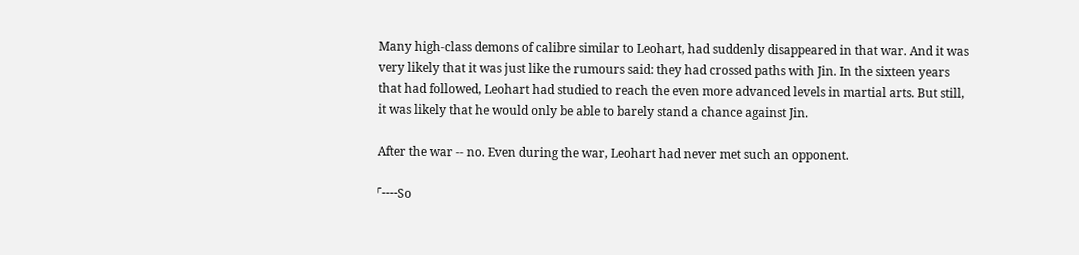Many high-class demons of calibre similar to Leohart, had suddenly disappeared in that war. And it was very likely that it was just like the rumours said: they had crossed paths with Jin. In the sixteen years that had followed, Leohart had studied to reach the even more advanced levels in martial arts. But still, it was likely that he would only be able to barely stand a chance against Jin.

After the war -- no. Even during the war, Leohart had never met such an opponent.

「----So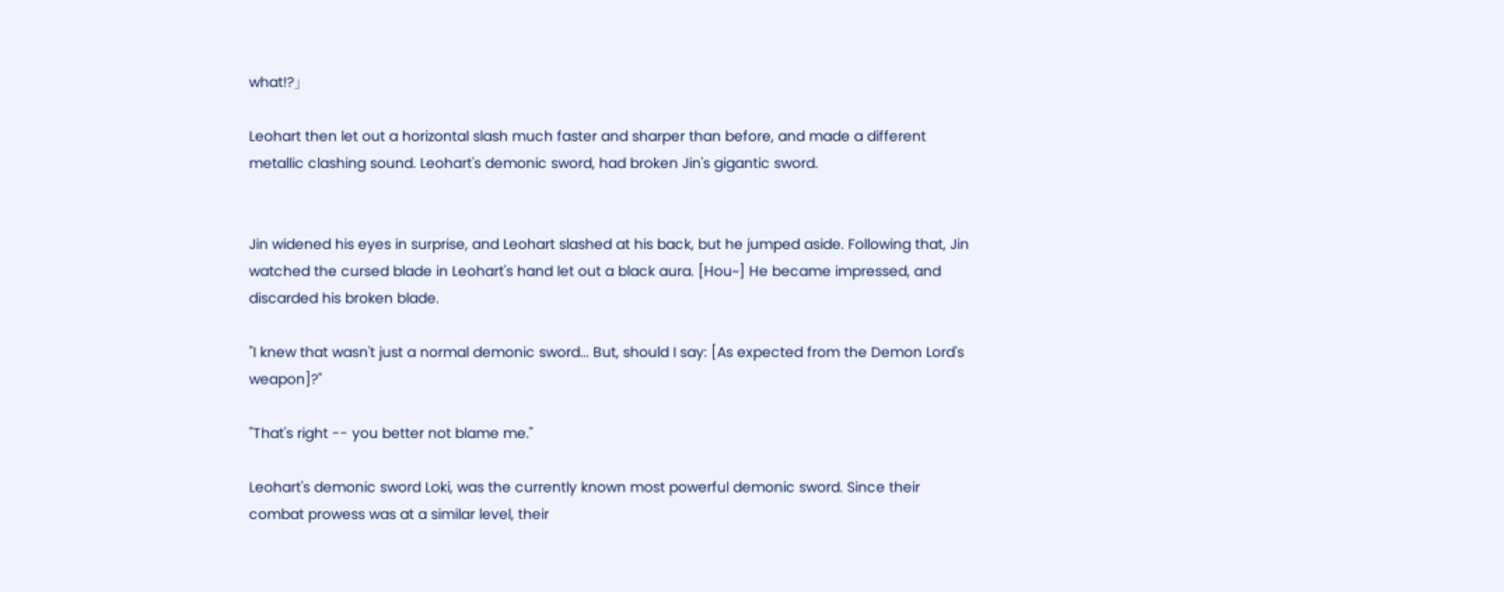what!?」

Leohart then let out a horizontal slash much faster and sharper than before, and made a different metallic clashing sound. Leohart's demonic sword, had broken Jin's gigantic sword.


Jin widened his eyes in surprise, and Leohart slashed at his back, but he jumped aside. Following that, Jin watched the cursed blade in Leohart's hand let out a black aura. [Hou~] He became impressed, and discarded his broken blade.

"I knew that wasn't just a normal demonic sword... But, should I say: [As expected from the Demon Lord's weapon]?"

"That's right -- you better not blame me."

Leohart's demonic sword Loki, was the currently known most powerful demonic sword. Since their combat prowess was at a similar level, their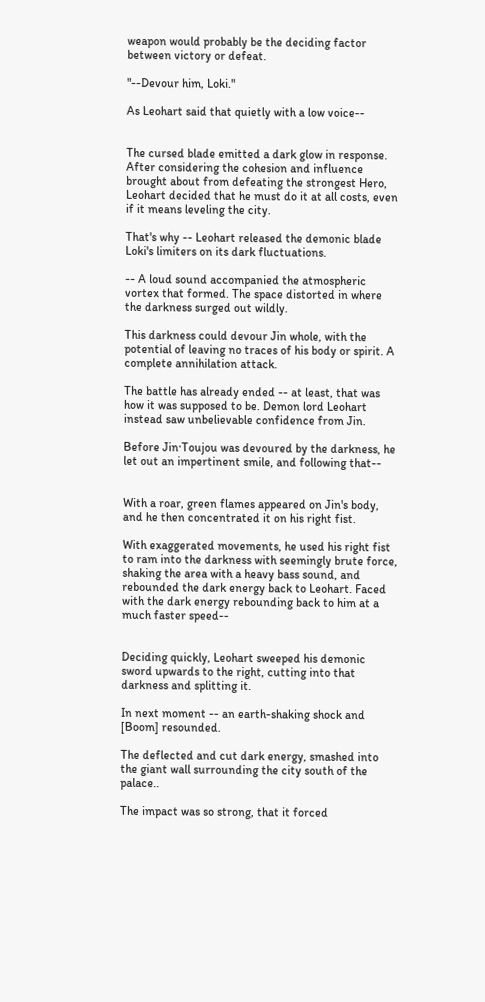weapon would probably be the deciding factor between victory or defeat.

"--Devour him, Loki."

As Leohart said that quietly with a low voice--


The cursed blade emitted a dark glow in response. After considering the cohesion and influence brought about from defeating the strongest Hero, Leohart decided that he must do it at all costs, even if it means leveling the city.

That's why -- Leohart released the demonic blade Loki's limiters on its dark fluctuations.

-- A loud sound accompanied the atmospheric vortex that formed. The space distorted in where the darkness surged out wildly.

This darkness could devour Jin whole, with the potential of leaving no traces of his body or spirit. A complete annihilation attack.

The battle has already ended -- at least, that was how it was supposed to be. Demon lord Leohart instead saw unbelievable confidence from Jin.

Before Jin·Toujou was devoured by the darkness, he let out an impertinent smile, and following that--


With a roar, green flames appeared on Jin's body, and he then concentrated it on his right fist.

With exaggerated movements, he used his right fist to ram into the darkness with seemingly brute force, shaking the area with a heavy bass sound, and rebounded the dark energy back to Leohart. Faced with the dark energy rebounding back to him at a much faster speed--


Deciding quickly, Leohart sweeped his demonic sword upwards to the right, cutting into that darkness and splitting it.

In next moment -- an earth-shaking shock and [Boom] resounded.

The deflected and cut dark energy, smashed into the giant wall surrounding the city south of the palace..

The impact was so strong, that it forced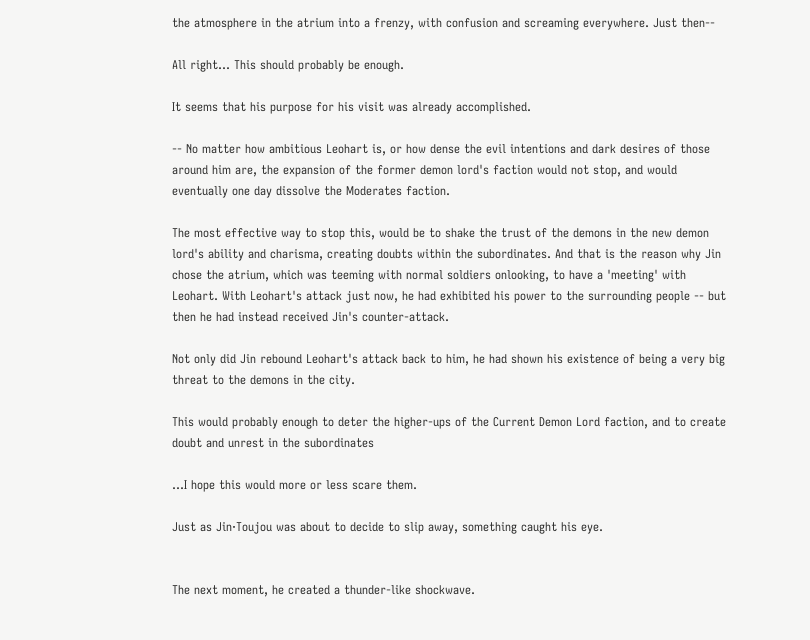the atmosphere in the atrium into a frenzy, with confusion and screaming everywhere. Just then--

All right... This should probably be enough.

It seems that his purpose for his visit was already accomplished.

-- No matter how ambitious Leohart is, or how dense the evil intentions and dark desires of those around him are, the expansion of the former demon lord's faction would not stop, and would eventually one day dissolve the Moderates faction.

The most effective way to stop this, would be to shake the trust of the demons in the new demon lord's ability and charisma, creating doubts within the subordinates. And that is the reason why Jin chose the atrium, which was teeming with normal soldiers onlooking, to have a 'meeting' with Leohart. With Leohart's attack just now, he had exhibited his power to the surrounding people -- but then he had instead received Jin's counter-attack.

Not only did Jin rebound Leohart's attack back to him, he had shown his existence of being a very big threat to the demons in the city.

This would probably enough to deter the higher-ups of the Current Demon Lord faction, and to create doubt and unrest in the subordinates

...I hope this would more or less scare them.

Just as Jin·Toujou was about to decide to slip away, something caught his eye.


The next moment, he created a thunder-like shockwave.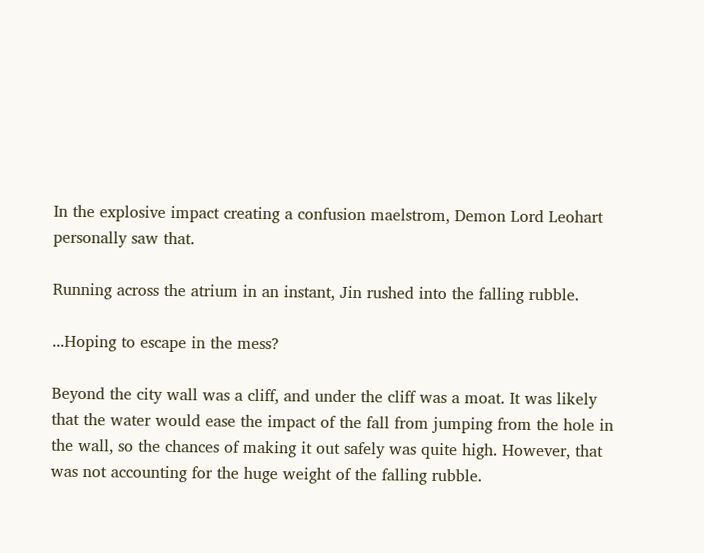In the explosive impact creating a confusion maelstrom, Demon Lord Leohart personally saw that.

Running across the atrium in an instant, Jin rushed into the falling rubble.

...Hoping to escape in the mess?

Beyond the city wall was a cliff, and under the cliff was a moat. It was likely that the water would ease the impact of the fall from jumping from the hole in the wall, so the chances of making it out safely was quite high. However, that was not accounting for the huge weight of the falling rubble.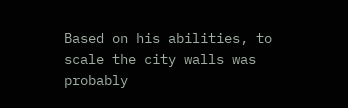Based on his abilities, to scale the city walls was probably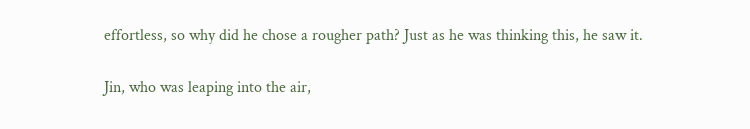effortless, so why did he chose a rougher path? Just as he was thinking this, he saw it.

Jin, who was leaping into the air,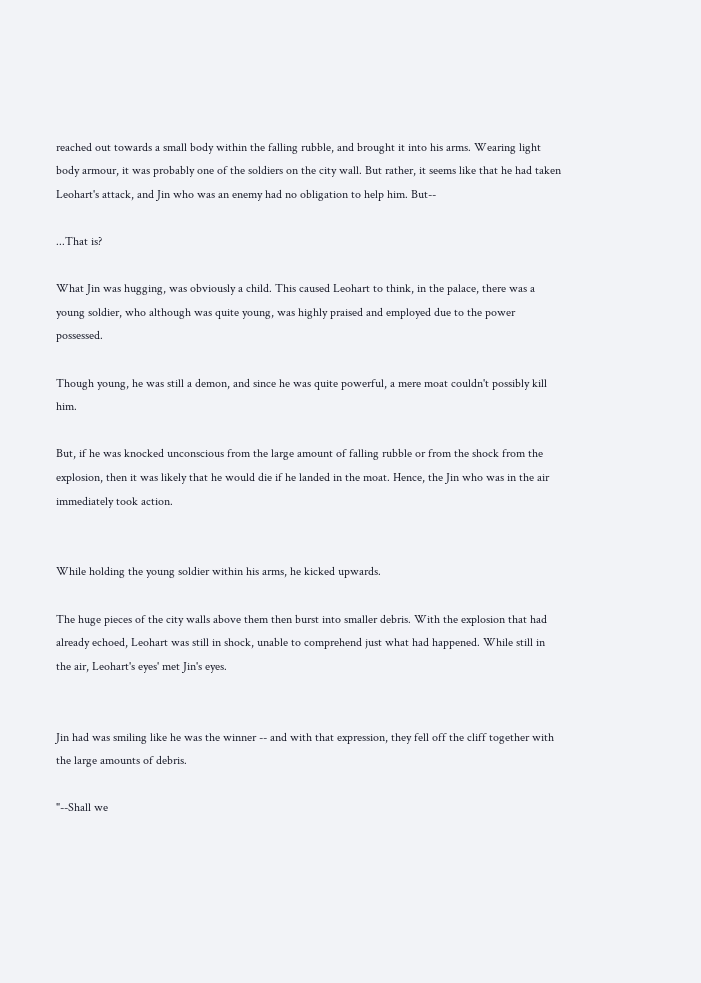reached out towards a small body within the falling rubble, and brought it into his arms. Wearing light body armour, it was probably one of the soldiers on the city wall. But rather, it seems like that he had taken Leohart's attack, and Jin who was an enemy had no obligation to help him. But--

...That is?

What Jin was hugging, was obviously a child. This caused Leohart to think, in the palace, there was a young soldier, who although was quite young, was highly praised and employed due to the power possessed.

Though young, he was still a demon, and since he was quite powerful, a mere moat couldn't possibly kill him.

But, if he was knocked unconscious from the large amount of falling rubble or from the shock from the explosion, then it was likely that he would die if he landed in the moat. Hence, the Jin who was in the air immediately took action.


While holding the young soldier within his arms, he kicked upwards.

The huge pieces of the city walls above them then burst into smaller debris. With the explosion that had already echoed, Leohart was still in shock, unable to comprehend just what had happened. While still in the air, Leohart's eyes' met Jin's eyes.


Jin had was smiling like he was the winner -- and with that expression, they fell off the cliff together with the large amounts of debris.

"--Shall we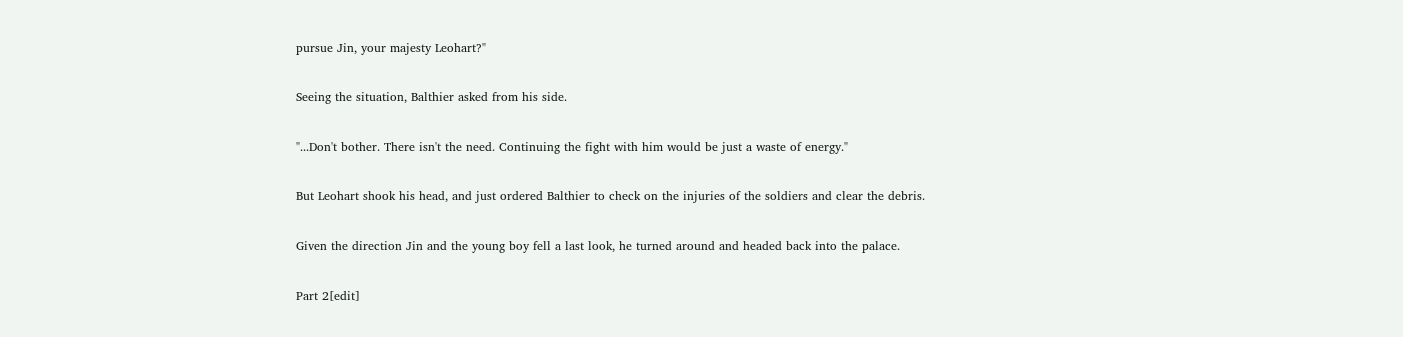pursue Jin, your majesty Leohart?"

Seeing the situation, Balthier asked from his side.

"...Don't bother. There isn't the need. Continuing the fight with him would be just a waste of energy."

But Leohart shook his head, and just ordered Balthier to check on the injuries of the soldiers and clear the debris.

Given the direction Jin and the young boy fell a last look, he turned around and headed back into the palace.

Part 2[edit]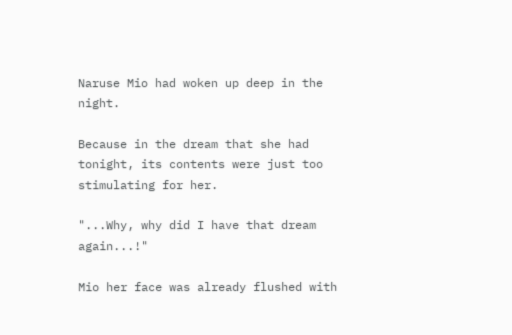Naruse Mio had woken up deep in the night.

Because in the dream that she had tonight, its contents were just too stimulating for her.

"...Why, why did I have that dream again...!"

Mio her face was already flushed with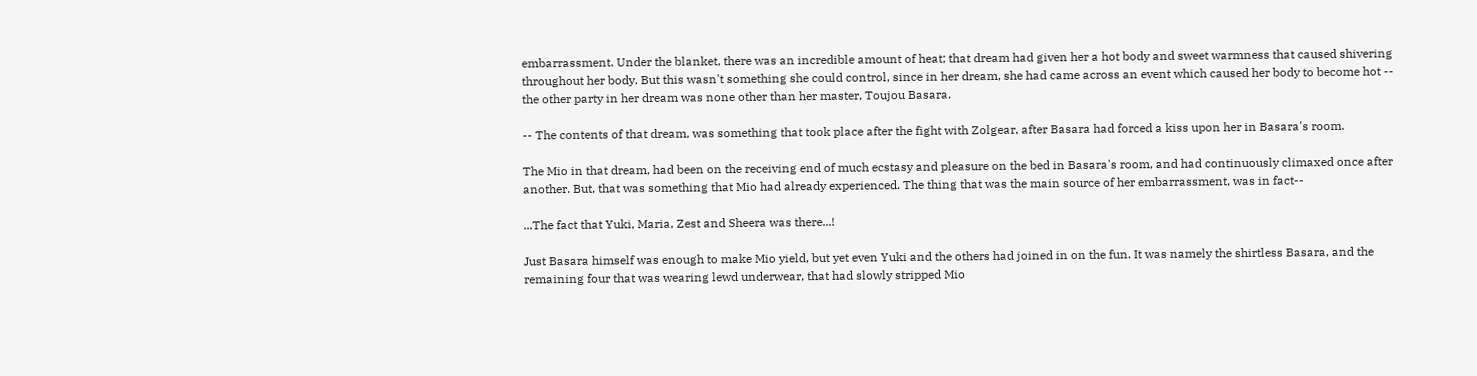embarrassment. Under the blanket, there was an incredible amount of heat; that dream had given her a hot body and sweet warmness that caused shivering throughout her body. But this wasn't something she could control, since in her dream, she had came across an event which caused her body to become hot -- the other party in her dream was none other than her master, Toujou Basara.

-- The contents of that dream, was something that took place after the fight with Zolgear, after Basara had forced a kiss upon her in Basara's room.

The Mio in that dream, had been on the receiving end of much ecstasy and pleasure on the bed in Basara's room, and had continuously climaxed once after another. But, that was something that Mio had already experienced. The thing that was the main source of her embarrassment, was in fact--

...The fact that Yuki, Maria, Zest and Sheera was there...!

Just Basara himself was enough to make Mio yield, but yet even Yuki and the others had joined in on the fun. It was namely the shirtless Basara, and the remaining four that was wearing lewd underwear, that had slowly stripped Mio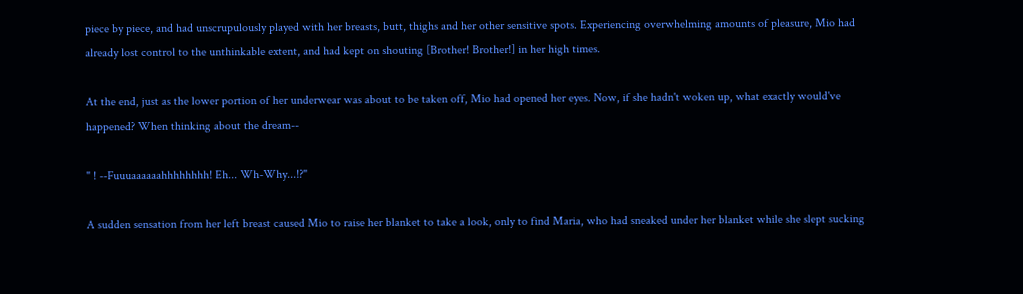piece by piece, and had unscrupulously played with her breasts, butt, thighs and her other sensitive spots. Experiencing overwhelming amounts of pleasure, Mio had already lost control to the unthinkable extent, and had kept on shouting [Brother! Brother!] in her high times.

At the end, just as the lower portion of her underwear was about to be taken off, Mio had opened her eyes. Now, if she hadn't woken up, what exactly would've happened? When thinking about the dream--

" ! --Fuuuaaaaaahhhhhhhh! Eh... Wh-Why...!?"

A sudden sensation from her left breast caused Mio to raise her blanket to take a look, only to find Maria, who had sneaked under her blanket while she slept sucking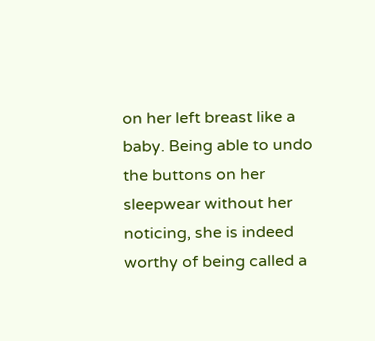on her left breast like a baby. Being able to undo the buttons on her sleepwear without her noticing, she is indeed worthy of being called a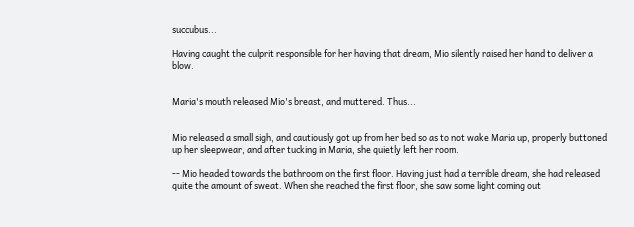succubus...

Having caught the culprit responsible for her having that dream, Mio silently raised her hand to deliver a blow.


Maria's mouth released Mio's breast, and muttered. Thus...


Mio released a small sigh, and cautiously got up from her bed so as to not wake Maria up, properly buttoned up her sleepwear, and after tucking in Maria, she quietly left her room.

-- Mio headed towards the bathroom on the first floor. Having just had a terrible dream, she had released quite the amount of sweat. When she reached the first floor, she saw some light coming out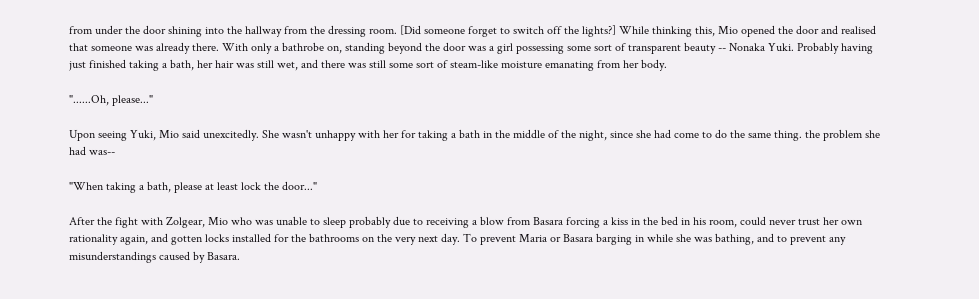from under the door shining into the hallway from the dressing room. [Did someone forget to switch off the lights?] While thinking this, Mio opened the door and realised that someone was already there. With only a bathrobe on, standing beyond the door was a girl possessing some sort of transparent beauty -- Nonaka Yuki. Probably having just finished taking a bath, her hair was still wet, and there was still some sort of steam-like moisture emanating from her body.

"......Oh, please..."

Upon seeing Yuki, Mio said unexcitedly. She wasn't unhappy with her for taking a bath in the middle of the night, since she had come to do the same thing. the problem she had was--

"When taking a bath, please at least lock the door..."

After the fight with Zolgear, Mio who was unable to sleep probably due to receiving a blow from Basara forcing a kiss in the bed in his room, could never trust her own rationality again, and gotten locks installed for the bathrooms on the very next day. To prevent Maria or Basara barging in while she was bathing, and to prevent any misunderstandings caused by Basara.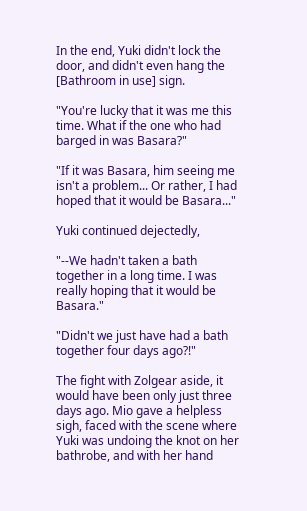In the end, Yuki didn't lock the door, and didn't even hang the [Bathroom in use] sign.

"You're lucky that it was me this time. What if the one who had barged in was Basara?"

"If it was Basara, him seeing me isn't a problem... Or rather, I had hoped that it would be Basara..."

Yuki continued dejectedly,

"--We hadn't taken a bath together in a long time. I was really hoping that it would be Basara."

"Didn't we just have had a bath together four days ago?!"

The fight with Zolgear aside, it would have been only just three days ago. Mio gave a helpless sigh, faced with the scene where Yuki was undoing the knot on her bathrobe, and with her hand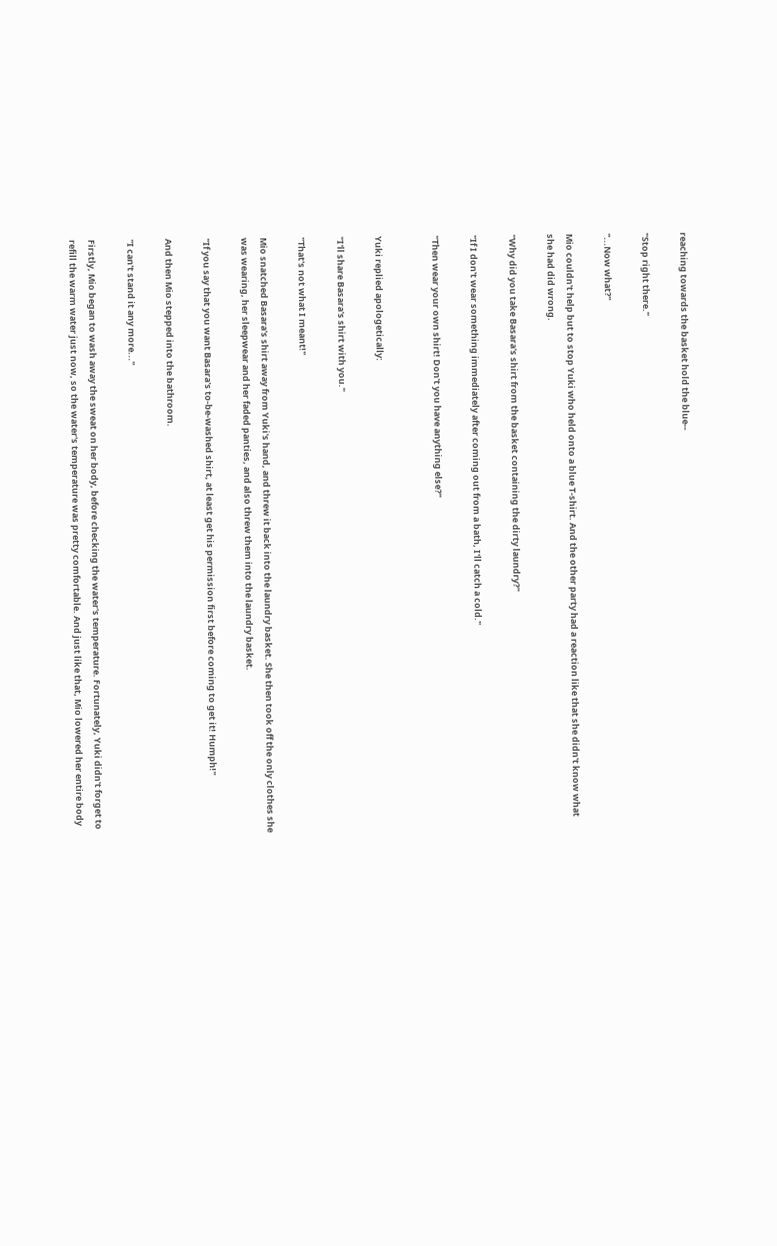reaching towards the basket hold the blue--

"Stop right there."

"...Now what?"

Mio couldn't help but to stop Yuki who held onto a blue T-shirt. And the other party had a reaction like that she didn't know what she had did wrong.

"Why did you take Basara's shirt from the basket containing the dirty laundry?"

"If I don't wear something immediately after coming out from a bath, I'll catch a cold."

"Then wear your own shirt! Don't you have anything else?"


Yuki replied apologetically:

"I'll share Basara's shirt with you."

"That's not what I meant!"

Mio snatched Basara's shirt away from Yuki's hand, and threw it back into the laundry basket. She then took off the only clothes she was wearing, her sleepwear and her faded panties, and also threw them into the laundry basket.

"If you say that you want Basara's to-be-washed shirt, at least get his permission first before coming to get it! Humph!"

And then Mio stepped into the bathroom.

"I can't stand it any more..."

Firstly, Mio began to wash away the sweat on her body, before checking the water's temperature. Fortunately, Yuki didn't forget to refill the warm water just now, so the water's temperature was pretty comfortable. And just like that, Mio lowered her entire body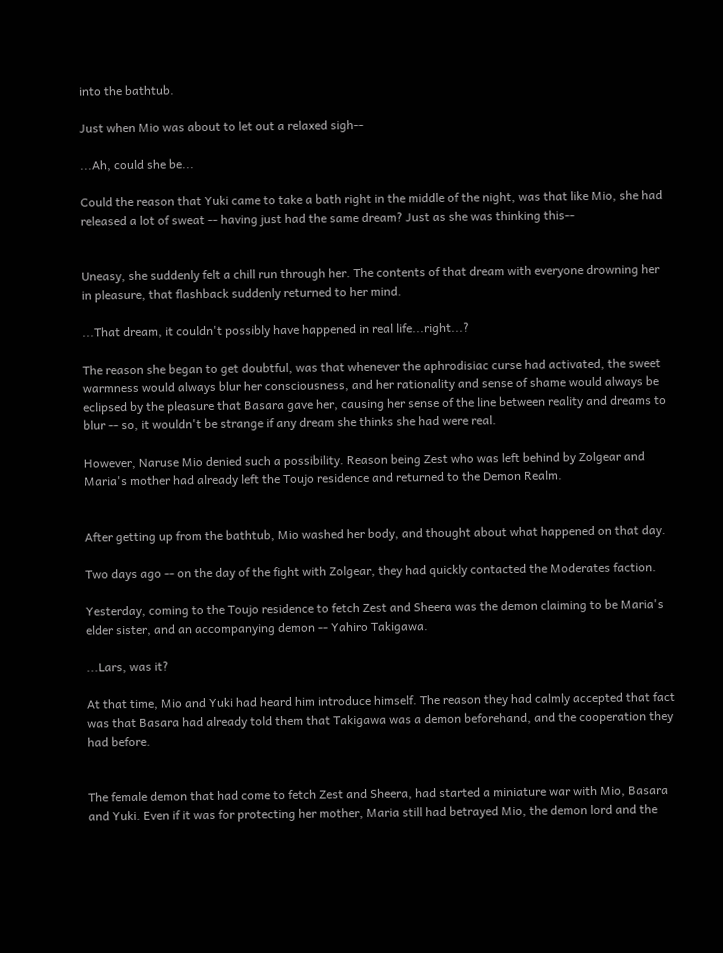into the bathtub.

Just when Mio was about to let out a relaxed sigh--

...Ah, could she be...

Could the reason that Yuki came to take a bath right in the middle of the night, was that like Mio, she had released a lot of sweat -- having just had the same dream? Just as she was thinking this--


Uneasy, she suddenly felt a chill run through her. The contents of that dream with everyone drowning her in pleasure, that flashback suddenly returned to her mind.

...That dream, it couldn't possibly have happened in real life...right...?

The reason she began to get doubtful, was that whenever the aphrodisiac curse had activated, the sweet warmness would always blur her consciousness, and her rationality and sense of shame would always be eclipsed by the pleasure that Basara gave her, causing her sense of the line between reality and dreams to blur -- so, it wouldn't be strange if any dream she thinks she had were real.

However, Naruse Mio denied such a possibility. Reason being Zest who was left behind by Zolgear and Maria's mother had already left the Toujo residence and returned to the Demon Realm.


After getting up from the bathtub, Mio washed her body, and thought about what happened on that day.

Two days ago -- on the day of the fight with Zolgear, they had quickly contacted the Moderates faction.

Yesterday, coming to the Toujo residence to fetch Zest and Sheera was the demon claiming to be Maria's elder sister, and an accompanying demon -- Yahiro Takigawa.

...Lars, was it?

At that time, Mio and Yuki had heard him introduce himself. The reason they had calmly accepted that fact was that Basara had already told them that Takigawa was a demon beforehand, and the cooperation they had before.


The female demon that had come to fetch Zest and Sheera, had started a miniature war with Mio, Basara and Yuki. Even if it was for protecting her mother, Maria still had betrayed Mio, the demon lord and the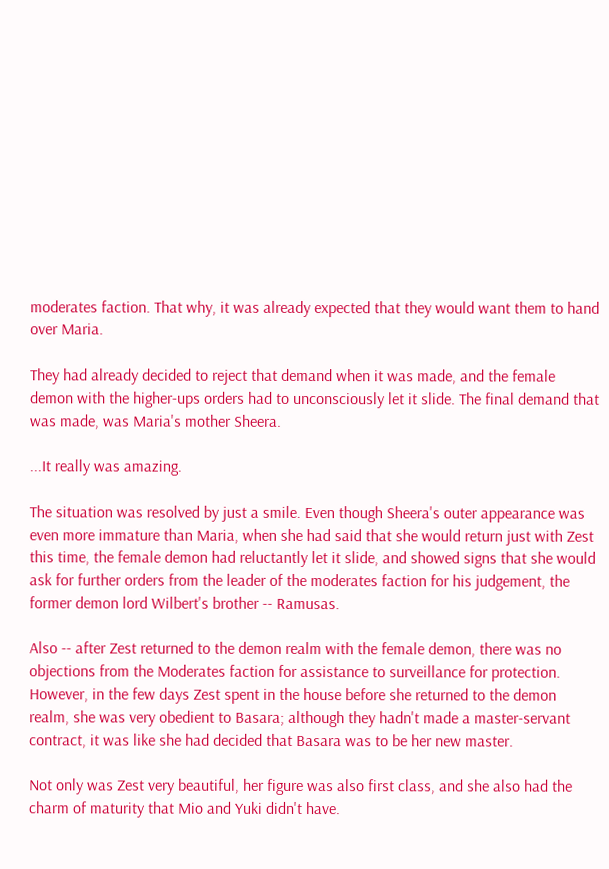moderates faction. That why, it was already expected that they would want them to hand over Maria.

They had already decided to reject that demand when it was made, and the female demon with the higher-ups orders had to unconsciously let it slide. The final demand that was made, was Maria's mother Sheera.

...It really was amazing.

The situation was resolved by just a smile. Even though Sheera's outer appearance was even more immature than Maria, when she had said that she would return just with Zest this time, the female demon had reluctantly let it slide, and showed signs that she would ask for further orders from the leader of the moderates faction for his judgement, the former demon lord Wilbert's brother -- Ramusas.

Also -- after Zest returned to the demon realm with the female demon, there was no objections from the Moderates faction for assistance to surveillance for protection. However, in the few days Zest spent in the house before she returned to the demon realm, she was very obedient to Basara; although they hadn't made a master-servant contract, it was like she had decided that Basara was to be her new master.

Not only was Zest very beautiful, her figure was also first class, and she also had the charm of maturity that Mio and Yuki didn't have.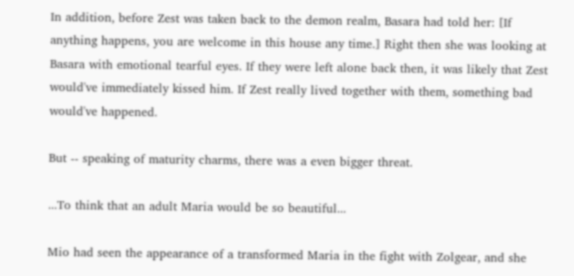In addition, before Zest was taken back to the demon realm, Basara had told her: [If anything happens, you are welcome in this house any time.] Right then she was looking at Basara with emotional tearful eyes. If they were left alone back then, it was likely that Zest would've immediately kissed him. If Zest really lived together with them, something bad would've happened.

But -- speaking of maturity charms, there was a even bigger threat.

...To think that an adult Maria would be so beautiful...

Mio had seen the appearance of a transformed Maria in the fight with Zolgear, and she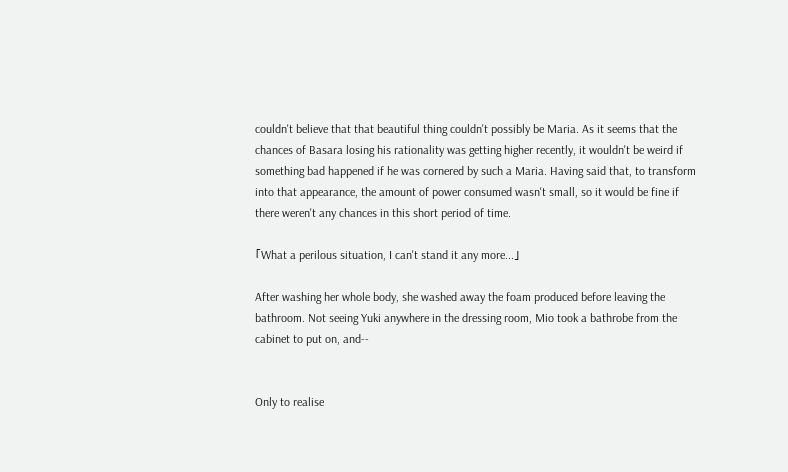couldn't believe that that beautiful thing couldn't possibly be Maria. As it seems that the chances of Basara losing his rationality was getting higher recently, it wouldn't be weird if something bad happened if he was cornered by such a Maria. Having said that, to transform into that appearance, the amount of power consumed wasn't small, so it would be fine if there weren't any chances in this short period of time.

「What a perilous situation, I can't stand it any more...」

After washing her whole body, she washed away the foam produced before leaving the bathroom. Not seeing Yuki anywhere in the dressing room, Mio took a bathrobe from the cabinet to put on, and--


Only to realise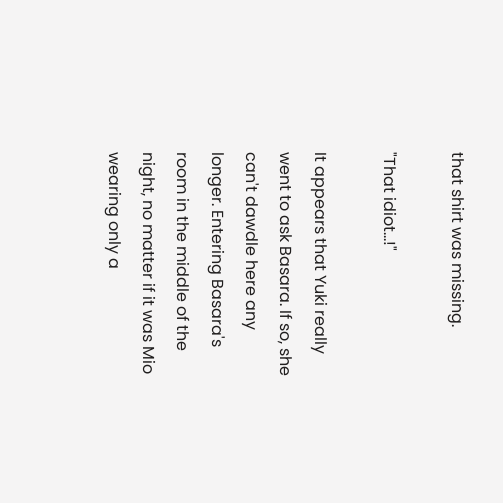that shirt was missing.

"That idiot...!"

It appears that Yuki really went to ask Basara. If so, she can't dawdle here any longer. Entering Basara's room in the middle of the night, no matter if it was Mio wearing only a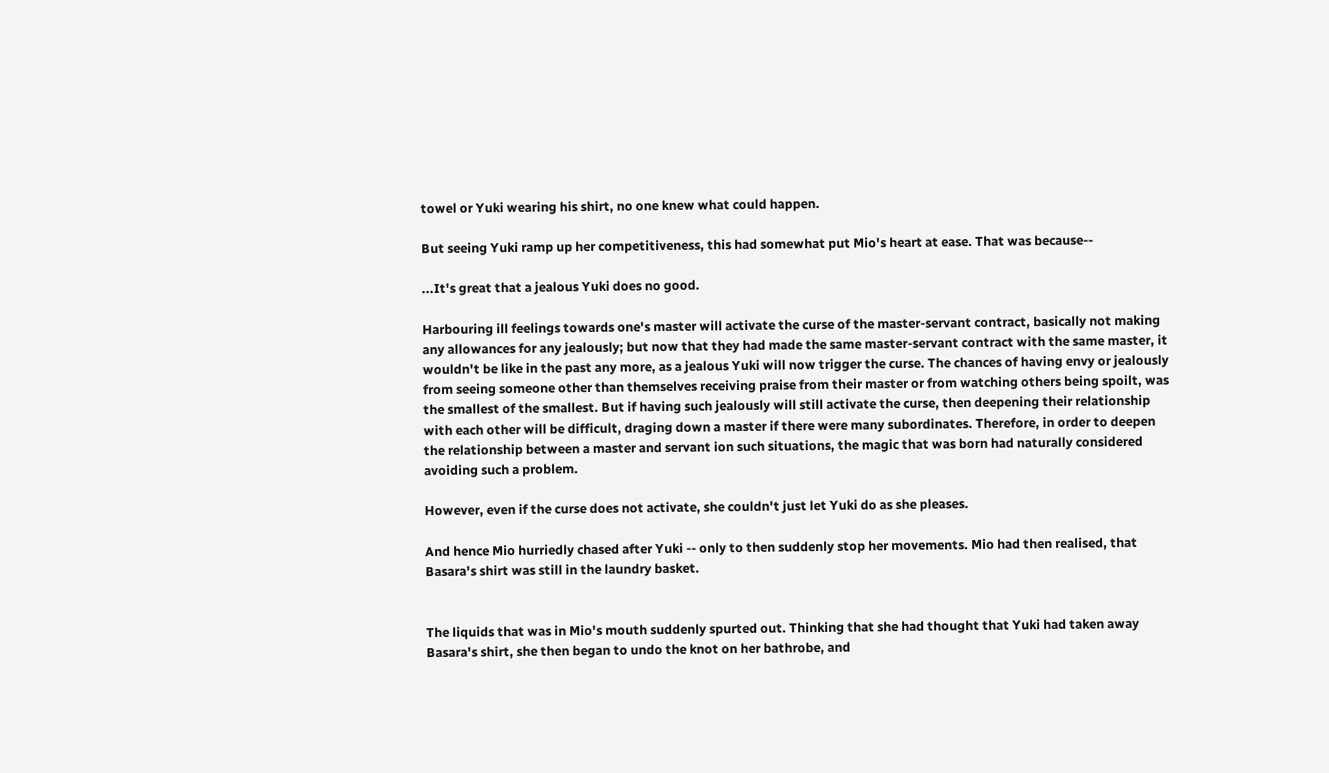towel or Yuki wearing his shirt, no one knew what could happen.

But seeing Yuki ramp up her competitiveness, this had somewhat put Mio's heart at ease. That was because--

...It's great that a jealous Yuki does no good.

Harbouring ill feelings towards one's master will activate the curse of the master-servant contract, basically not making any allowances for any jealously; but now that they had made the same master-servant contract with the same master, it wouldn't be like in the past any more, as a jealous Yuki will now trigger the curse. The chances of having envy or jealously from seeing someone other than themselves receiving praise from their master or from watching others being spoilt, was the smallest of the smallest. But if having such jealously will still activate the curse, then deepening their relationship with each other will be difficult, draging down a master if there were many subordinates. Therefore, in order to deepen the relationship between a master and servant ion such situations, the magic that was born had naturally considered avoiding such a problem.

However, even if the curse does not activate, she couldn't just let Yuki do as she pleases.

And hence Mio hurriedly chased after Yuki -- only to then suddenly stop her movements. Mio had then realised, that Basara's shirt was still in the laundry basket.


The liquids that was in Mio's mouth suddenly spurted out. Thinking that she had thought that Yuki had taken away Basara's shirt, she then began to undo the knot on her bathrobe, and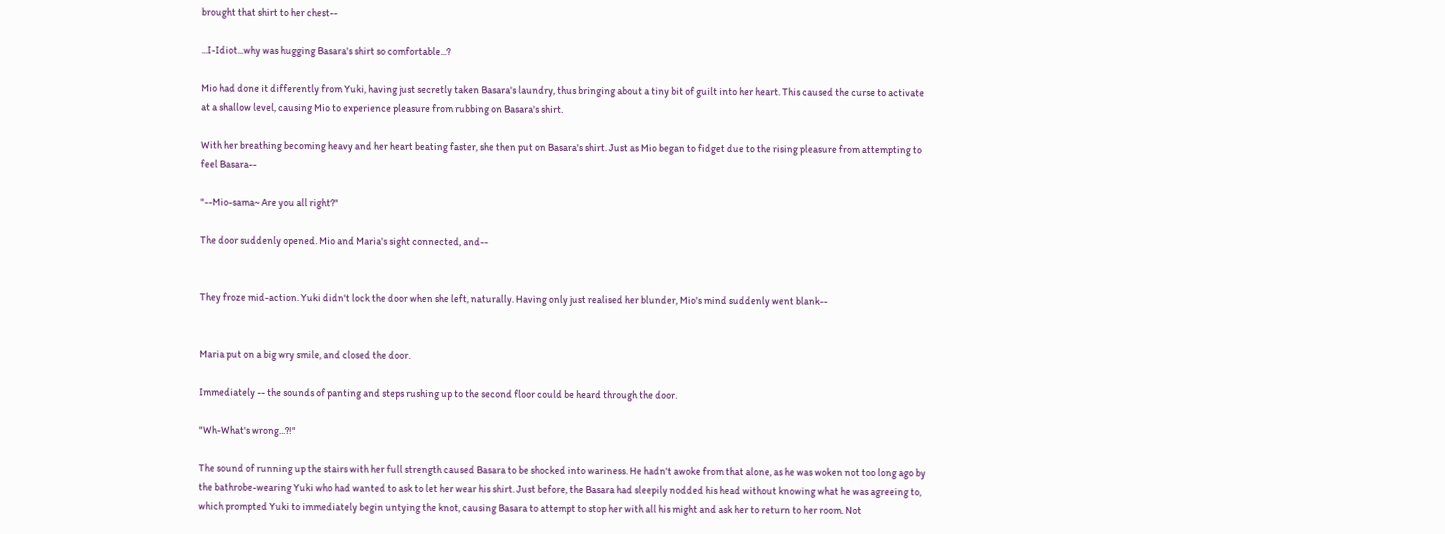brought that shirt to her chest--

...I-Idiot...why was hugging Basara's shirt so comfortable...?

Mio had done it differently from Yuki, having just secretly taken Basara's laundry, thus bringing about a tiny bit of guilt into her heart. This caused the curse to activate at a shallow level, causing Mio to experience pleasure from rubbing on Basara's shirt.

With her breathing becoming heavy and her heart beating faster, she then put on Basara's shirt. Just as Mio began to fidget due to the rising pleasure from attempting to feel Basara--

"--Mio-sama~ Are you all right?"

The door suddenly opened. Mio and Maria's sight connected, and--


They froze mid-action. Yuki didn't lock the door when she left, naturally. Having only just realised her blunder, Mio's mind suddenly went blank--


Maria put on a big wry smile, and closed the door.

Immediately -- the sounds of panting and steps rushing up to the second floor could be heard through the door.

"Wh-What's wrong...?!"

The sound of running up the stairs with her full strength caused Basara to be shocked into wariness. He hadn't awoke from that alone, as he was woken not too long ago by the bathrobe-wearing Yuki who had wanted to ask to let her wear his shirt. Just before, the Basara had sleepily nodded his head without knowing what he was agreeing to, which prompted Yuki to immediately begin untying the knot, causing Basara to attempt to stop her with all his might and ask her to return to her room. Not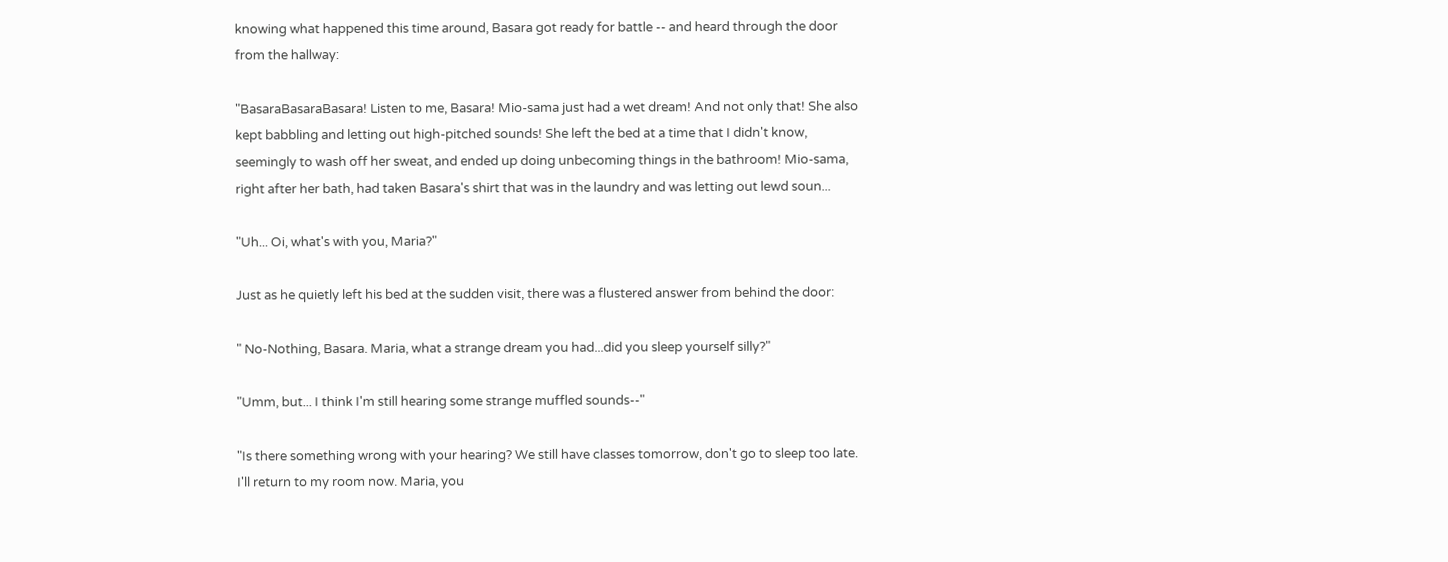knowing what happened this time around, Basara got ready for battle -- and heard through the door from the hallway:

"BasaraBasaraBasara! Listen to me, Basara! Mio-sama just had a wet dream! And not only that! She also kept babbling and letting out high-pitched sounds! She left the bed at a time that I didn't know, seemingly to wash off her sweat, and ended up doing unbecoming things in the bathroom! Mio-sama, right after her bath, had taken Basara's shirt that was in the laundry and was letting out lewd soun...

"Uh... Oi, what's with you, Maria?"

Just as he quietly left his bed at the sudden visit, there was a flustered answer from behind the door:

" No-Nothing, Basara. Maria, what a strange dream you had...did you sleep yourself silly?"

"Umm, but... I think I'm still hearing some strange muffled sounds--"

"Is there something wrong with your hearing? We still have classes tomorrow, don't go to sleep too late. I'll return to my room now. Maria, you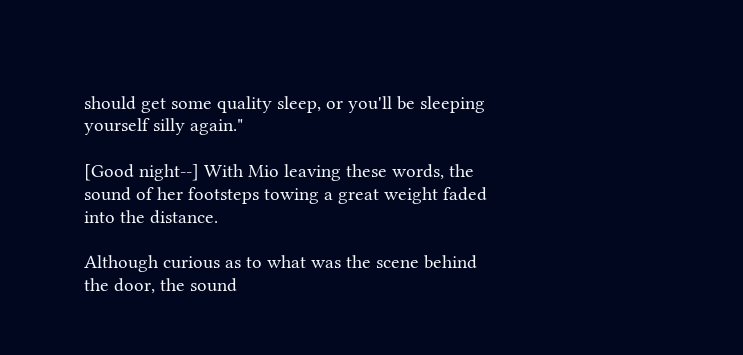should get some quality sleep, or you'll be sleeping yourself silly again."

[Good night--] With Mio leaving these words, the sound of her footsteps towing a great weight faded into the distance.

Although curious as to what was the scene behind the door, the sound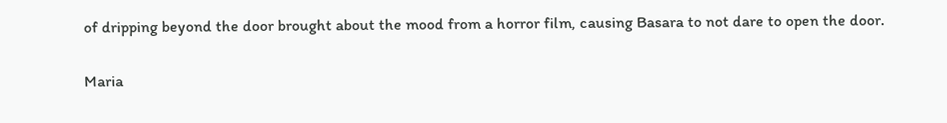of dripping beyond the door brought about the mood from a horror film, causing Basara to not dare to open the door.

Maria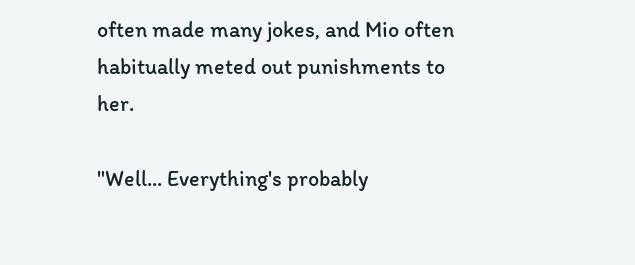often made many jokes, and Mio often habitually meted out punishments to her.

"Well... Everything's probably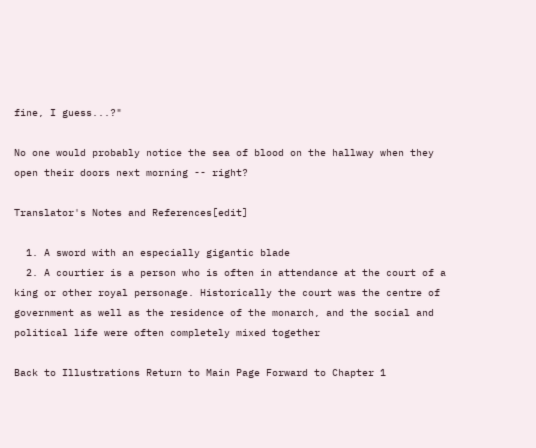fine, I guess...?"

No one would probably notice the sea of blood on the hallway when they open their doors next morning -- right?

Translator's Notes and References[edit]

  1. A sword with an especially gigantic blade
  2. A courtier is a person who is often in attendance at the court of a king or other royal personage. Historically the court was the centre of government as well as the residence of the monarch, and the social and political life were often completely mixed together

Back to Illustrations Return to Main Page Forward to Chapter 1